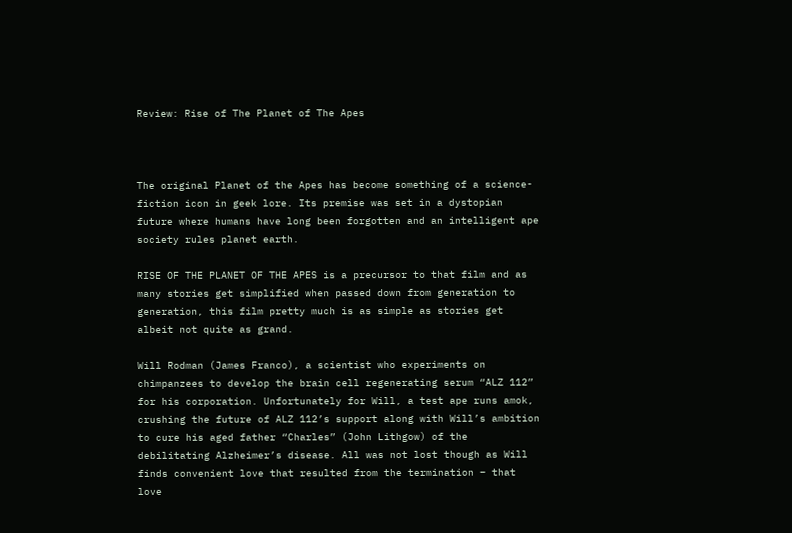Review: Rise of The Planet of The Apes



The original Planet of the Apes has become something of a science-fiction icon in geek lore. Its premise was set in a dystopian future where humans have long been forgotten and an intelligent ape society rules planet earth.

RISE OF THE PLANET OF THE APES is a precursor to that film and as many stories get simplified when passed down from generation to generation, this film pretty much is as simple as stories get albeit not quite as grand.

Will Rodman (James Franco), a scientist who experiments on chimpanzees to develop the brain cell regenerating serum “ALZ 112” for his corporation. Unfortunately for Will, a test ape runs amok, crushing the future of ALZ 112’s support along with Will’s ambition to cure his aged father “Charles” (John Lithgow) of the debilitating Alzheimer’s disease. All was not lost though as Will finds convenient love that resulted from the termination – that love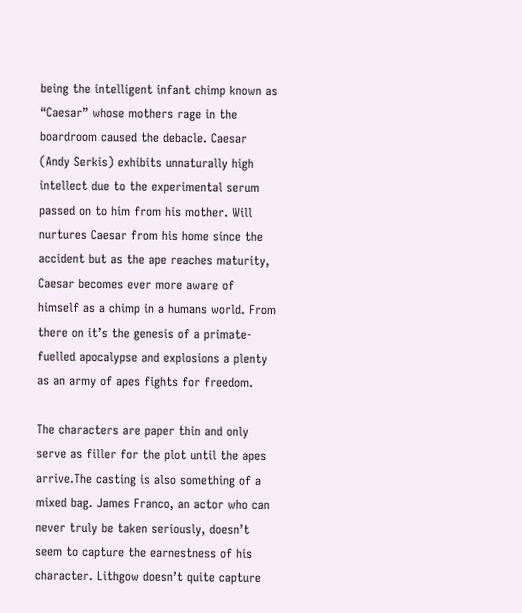being the intelligent infant chimp known as “Caesar” whose mothers rage in the boardroom caused the debacle. Caesar (Andy Serkis) exhibits unnaturally high intellect due to the experimental serum passed on to him from his mother. Will nurtures Caesar from his home since the accident but as the ape reaches maturity, Caesar becomes ever more aware of himself as a chimp in a humans world. From there on it’s the genesis of a primate-fuelled apocalypse and explosions a plenty as an army of apes fights for freedom.

The characters are paper thin and only serve as filler for the plot until the apes arrive.The casting is also something of a mixed bag. James Franco, an actor who can never truly be taken seriously, doesn’t seem to capture the earnestness of his character. Lithgow doesn’t quite capture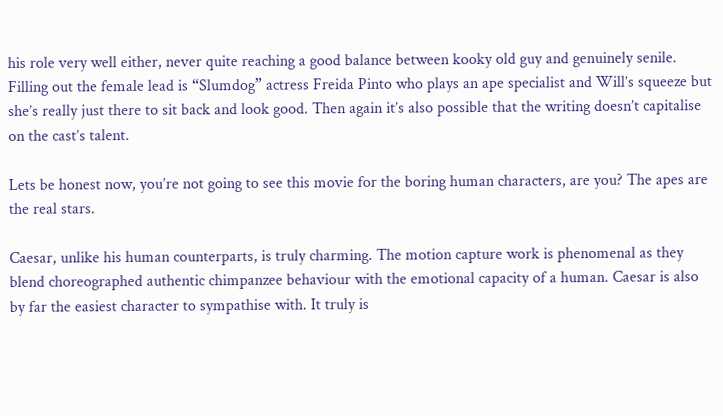his role very well either, never quite reaching a good balance between kooky old guy and genuinely senile. Filling out the female lead is “Slumdog” actress Freida Pinto who plays an ape specialist and Will’s squeeze but she’s really just there to sit back and look good. Then again it’s also possible that the writing doesn’t capitalise on the cast’s talent.

Lets be honest now, you’re not going to see this movie for the boring human characters, are you? The apes are the real stars.

Caesar, unlike his human counterparts, is truly charming. The motion capture work is phenomenal as they blend choreographed authentic chimpanzee behaviour with the emotional capacity of a human. Caesar is also by far the easiest character to sympathise with. It truly is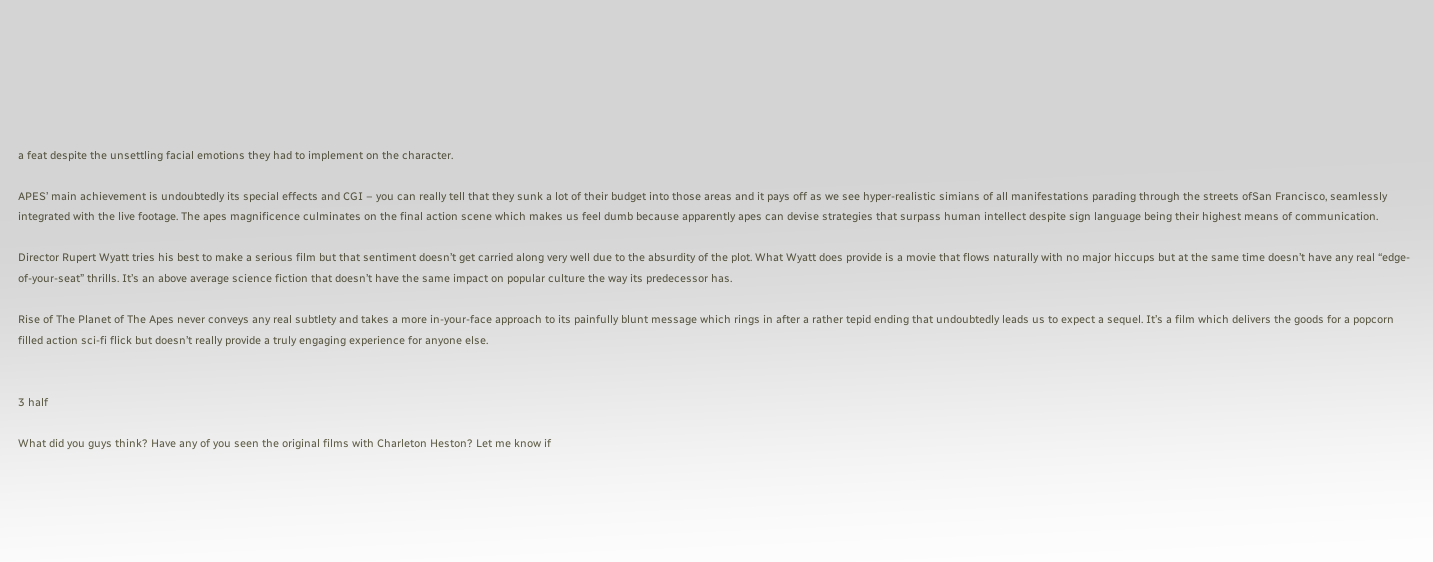a feat despite the unsettling facial emotions they had to implement on the character.

APES’ main achievement is undoubtedly its special effects and CGI – you can really tell that they sunk a lot of their budget into those areas and it pays off as we see hyper-realistic simians of all manifestations parading through the streets ofSan Francisco, seamlessly integrated with the live footage. The apes magnificence culminates on the final action scene which makes us feel dumb because apparently apes can devise strategies that surpass human intellect despite sign language being their highest means of communication.

Director Rupert Wyatt tries his best to make a serious film but that sentiment doesn’t get carried along very well due to the absurdity of the plot. What Wyatt does provide is a movie that flows naturally with no major hiccups but at the same time doesn’t have any real “edge-of-your-seat” thrills. It’s an above average science fiction that doesn’t have the same impact on popular culture the way its predecessor has.

Rise of The Planet of The Apes never conveys any real subtlety and takes a more in-your-face approach to its painfully blunt message which rings in after a rather tepid ending that undoubtedly leads us to expect a sequel. It’s a film which delivers the goods for a popcorn filled action sci-fi flick but doesn’t really provide a truly engaging experience for anyone else.


3 half

What did you guys think? Have any of you seen the original films with Charleton Heston? Let me know if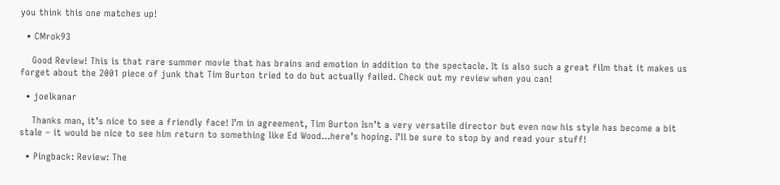you think this one matches up!

  • CMrok93

    Good Review! This is that rare summer movie that has brains and emotion in addition to the spectacle. It is also such a great film that it makes us forget about the 2001 piece of junk that Tim Burton tried to do but actually failed. Check out my review when you can!

  • joelkanar

    Thanks man, it’s nice to see a friendly face! I’m in agreement, Tim Burton Isn’t a very versatile director but even now his style has become a bit stale – it would be nice to see him return to something like Ed Wood…here’s hoping. I’ll be sure to stop by and read your stuff!

  • Pingback: Review: The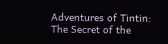Adventures of Tintin: The Secret of the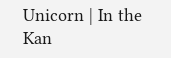Unicorn | In the Kan